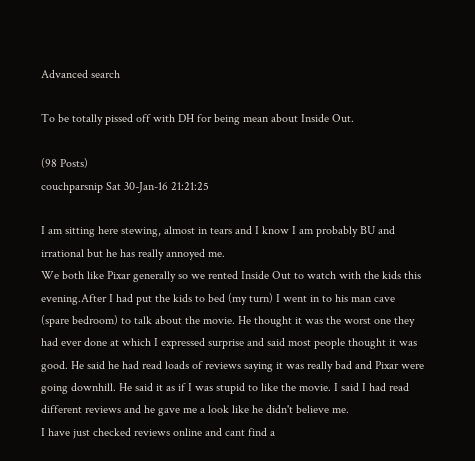Advanced search

To be totally pissed off with DH for being mean about Inside Out.

(98 Posts)
couchparsnip Sat 30-Jan-16 21:21:25

I am sitting here stewing, almost in tears and I know I am probably BU and irrational but he has really annoyed me.
We both like Pixar generally so we rented Inside Out to watch with the kids this evening.After I had put the kids to bed (my turn) I went in to his man cave (spare bedroom) to talk about the movie. He thought it was the worst one they had ever done at which I expressed surprise and said most people thought it was good. He said he had read loads of reviews saying it was really bad and Pixar were going downhill. He said it as if I was stupid to like the movie. I said I had read different reviews and he gave me a look like he didn't believe me.
I have just checked reviews online and cant find a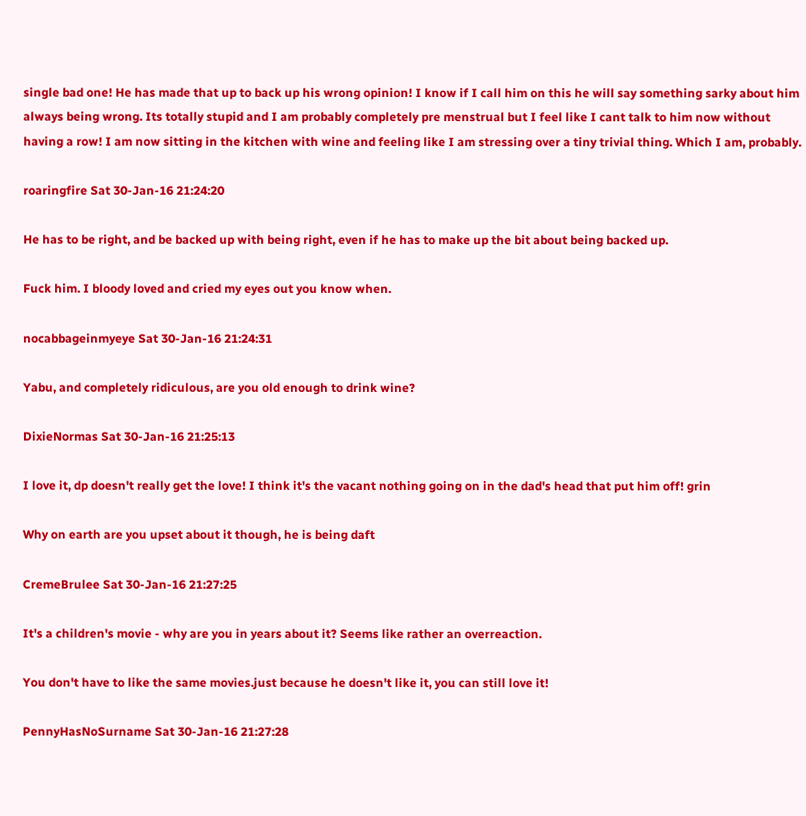single bad one! He has made that up to back up his wrong opinion! I know if I call him on this he will say something sarky about him always being wrong. Its totally stupid and I am probably completely pre menstrual but I feel like I cant talk to him now without having a row! I am now sitting in the kitchen with wine and feeling like I am stressing over a tiny trivial thing. Which I am, probably.

roaringfire Sat 30-Jan-16 21:24:20

He has to be right, and be backed up with being right, even if he has to make up the bit about being backed up.

Fuck him. I bloody loved and cried my eyes out you know when.

nocabbageinmyeye Sat 30-Jan-16 21:24:31

Yabu, and completely ridiculous, are you old enough to drink wine?

DixieNormas Sat 30-Jan-16 21:25:13

I love it, dp doesn't really get the love! I think it's the vacant nothing going on in the dad's head that put him off! grin

Why on earth are you upset about it though, he is being daft

CremeBrulee Sat 30-Jan-16 21:27:25

It's a children's movie - why are you in years about it? Seems like rather an overreaction.

You don't have to like the same movies.just because he doesn't like it, you can still love it!

PennyHasNoSurname Sat 30-Jan-16 21:27:28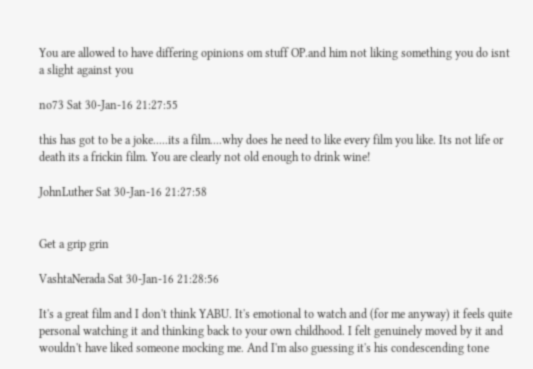You are allowed to have differing opinions om stuff OP.and him not liking something you do isnt a slight against you

no73 Sat 30-Jan-16 21:27:55

this has got to be a joke.....its a film....why does he need to like every film you like. Its not life or death its a frickin film. You are clearly not old enough to drink wine!

JohnLuther Sat 30-Jan-16 21:27:58


Get a grip grin

VashtaNerada Sat 30-Jan-16 21:28:56

It's a great film and I don't think YABU. It's emotional to watch and (for me anyway) it feels quite personal watching it and thinking back to your own childhood. I felt genuinely moved by it and wouldn't have liked someone mocking me. And I'm also guessing it's his condescending tone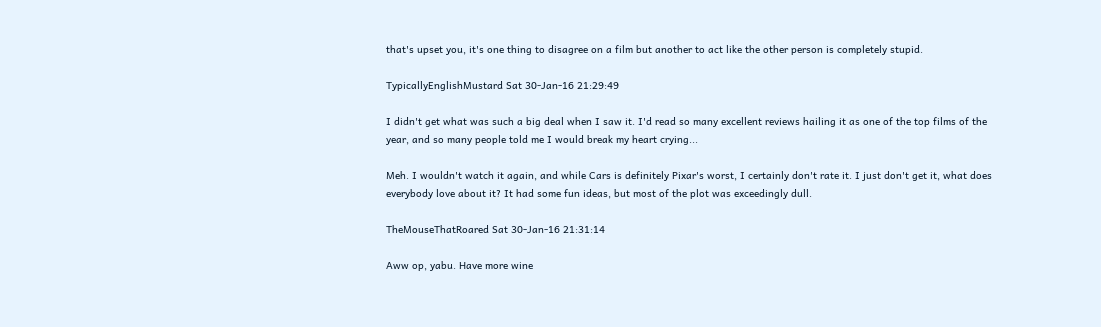that's upset you, it's one thing to disagree on a film but another to act like the other person is completely stupid.

TypicallyEnglishMustard Sat 30-Jan-16 21:29:49

I didn't get what was such a big deal when I saw it. I'd read so many excellent reviews hailing it as one of the top films of the year, and so many people told me I would break my heart crying...

Meh. I wouldn't watch it again, and while Cars is definitely Pixar's worst, I certainly don't rate it. I just don't get it, what does everybody love about it? It had some fun ideas, but most of the plot was exceedingly dull.

TheMouseThatRoared Sat 30-Jan-16 21:31:14

Aww op, yabu. Have more wine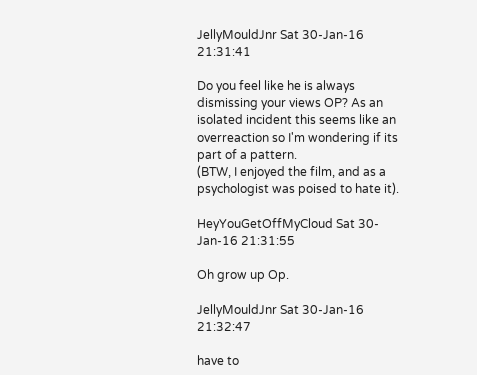JellyMouldJnr Sat 30-Jan-16 21:31:41

Do you feel like he is always dismissing your views OP? As an isolated incident this seems like an overreaction so I'm wondering if its part of a pattern.
(BTW, I enjoyed the film, and as a psychologist was poised to hate it).

HeyYouGetOffMyCloud Sat 30-Jan-16 21:31:55

Oh grow up Op.

JellyMouldJnr Sat 30-Jan-16 21:32:47

have to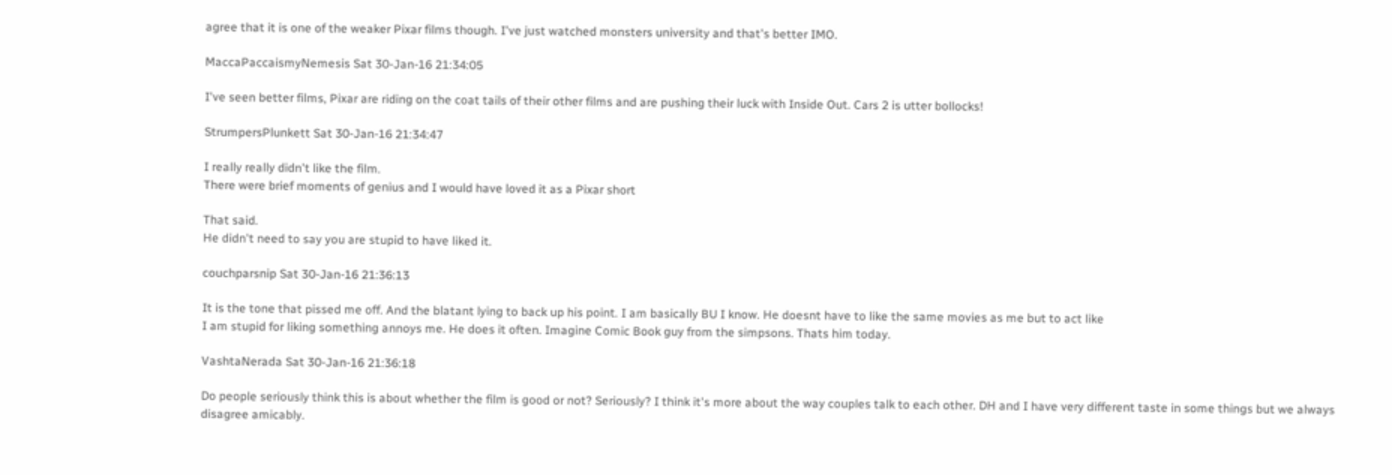agree that it is one of the weaker Pixar films though. I've just watched monsters university and that's better IMO.

MaccaPaccaismyNemesis Sat 30-Jan-16 21:34:05

I've seen better films, Pixar are riding on the coat tails of their other films and are pushing their luck with Inside Out. Cars 2 is utter bollocks!

StrumpersPlunkett Sat 30-Jan-16 21:34:47

I really really didn't like the film.
There were brief moments of genius and I would have loved it as a Pixar short

That said.
He didn't need to say you are stupid to have liked it.

couchparsnip Sat 30-Jan-16 21:36:13

It is the tone that pissed me off. And the blatant lying to back up his point. I am basically BU I know. He doesnt have to like the same movies as me but to act like
I am stupid for liking something annoys me. He does it often. Imagine Comic Book guy from the simpsons. Thats him today.

VashtaNerada Sat 30-Jan-16 21:36:18

Do people seriously think this is about whether the film is good or not? Seriously? I think it's more about the way couples talk to each other. DH and I have very different taste in some things but we always disagree amicably.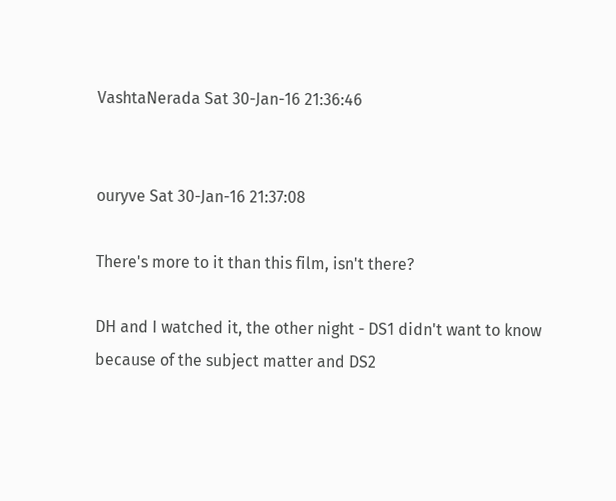VashtaNerada Sat 30-Jan-16 21:36:46


ouryve Sat 30-Jan-16 21:37:08

There's more to it than this film, isn't there?

DH and I watched it, the other night - DS1 didn't want to know because of the subject matter and DS2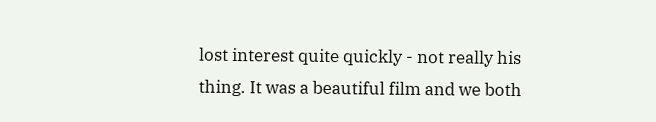lost interest quite quickly - not really his thing. It was a beautiful film and we both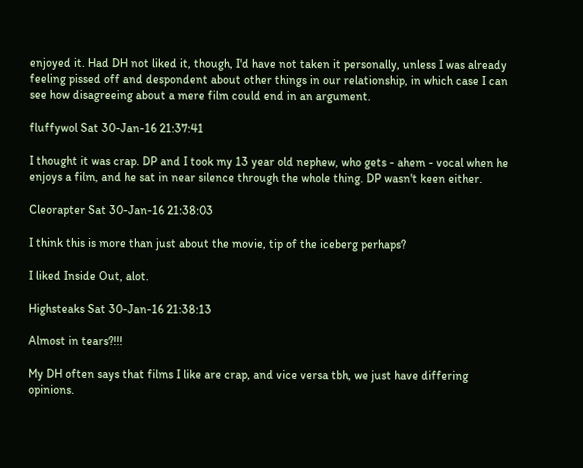enjoyed it. Had DH not liked it, though, I'd have not taken it personally, unless I was already feeling pissed off and despondent about other things in our relationship, in which case I can see how disagreeing about a mere film could end in an argument.

fluffywol Sat 30-Jan-16 21:37:41

I thought it was crap. DP and I took my 13 year old nephew, who gets - ahem - vocal when he enjoys a film, and he sat in near silence through the whole thing. DP wasn't keen either.

Cleorapter Sat 30-Jan-16 21:38:03

I think this is more than just about the movie, tip of the iceberg perhaps?

I liked Inside Out, alot.

Highsteaks Sat 30-Jan-16 21:38:13

Almost in tears?!!!

My DH often says that films I like are crap, and vice versa tbh, we just have differing opinions.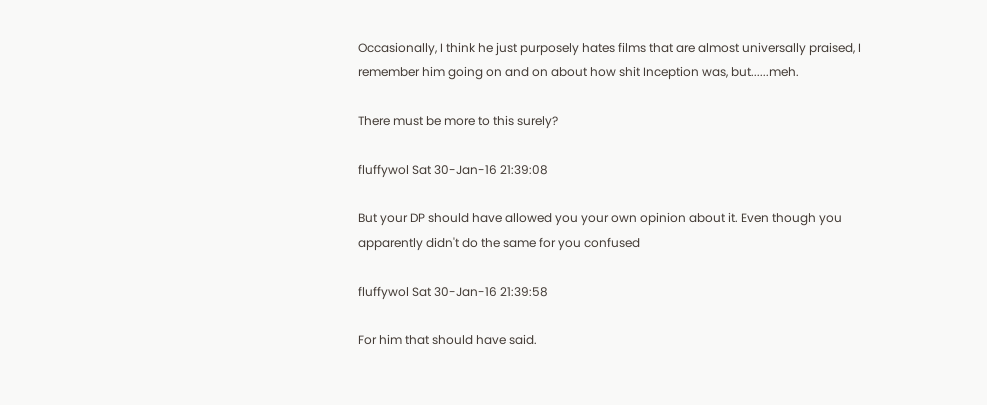Occasionally, I think he just purposely hates films that are almost universally praised, I remember him going on and on about how shit Inception was, but......meh.

There must be more to this surely?

fluffywol Sat 30-Jan-16 21:39:08

But your DP should have allowed you your own opinion about it. Even though you apparently didn't do the same for you confused

fluffywol Sat 30-Jan-16 21:39:58

For him that should have said.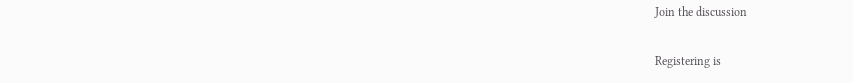Join the discussion

Registering is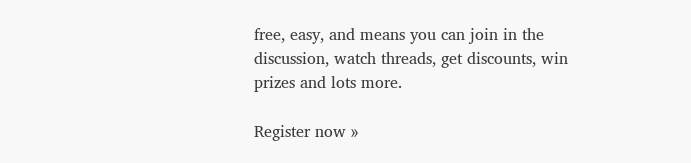free, easy, and means you can join in the discussion, watch threads, get discounts, win prizes and lots more.

Register now »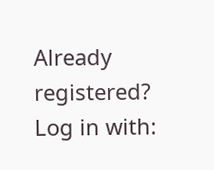Already registered? Log in with: